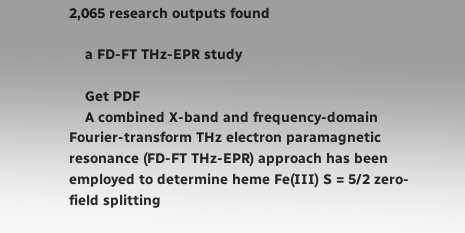2,065 research outputs found

    a FD-FT THz-EPR study

    Get PDF
    A combined X-band and frequency-domain Fourier-transform THz electron paramagnetic resonance (FD-FT THz-EPR) approach has been employed to determine heme Fe(III) S = 5/2 zero-field splitting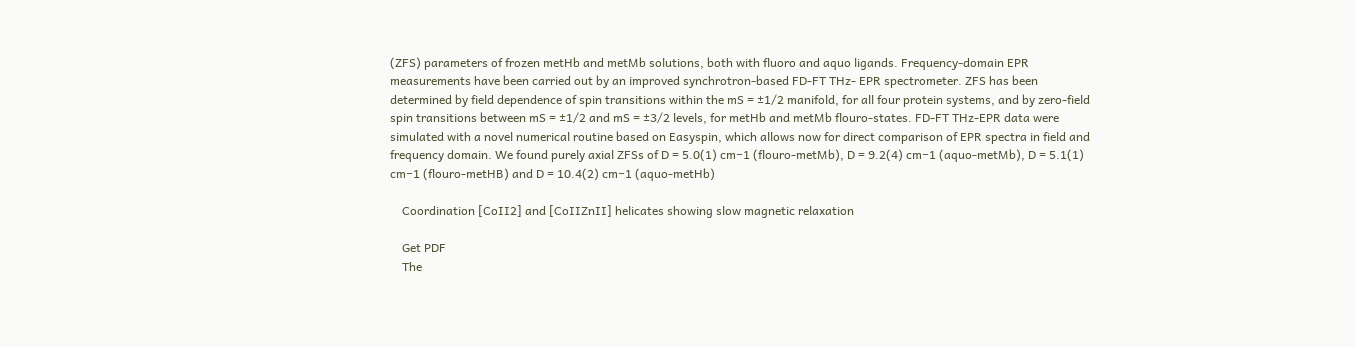(ZFS) parameters of frozen metHb and metMb solutions, both with fluoro and aquo ligands. Frequency-domain EPR measurements have been carried out by an improved synchrotron-based FD-FT THz- EPR spectrometer. ZFS has been determined by field dependence of spin transitions within the mS = ±1/2 manifold, for all four protein systems, and by zero-field spin transitions between mS = ±1/2 and mS = ±3/2 levels, for metHb and metMb flouro-states. FD-FT THz-EPR data were simulated with a novel numerical routine based on Easyspin, which allows now for direct comparison of EPR spectra in field and frequency domain. We found purely axial ZFSs of D = 5.0(1) cm−1 (flouro-metMb), D = 9.2(4) cm−1 (aquo-metMb), D = 5.1(1) cm−1 (flouro-metHB) and D = 10.4(2) cm−1 (aquo-metHb)

    Coordination [CoII2] and [CoIIZnII] helicates showing slow magnetic relaxation

    Get PDF
    The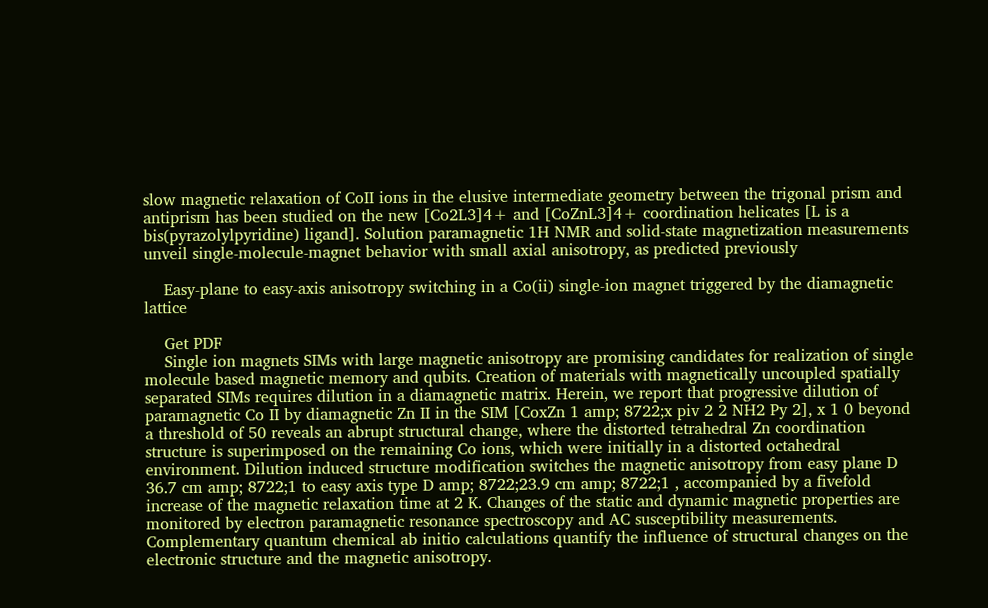slow magnetic relaxation of CoII ions in the elusive intermediate geometry between the trigonal prism and antiprism has been studied on the new [Co2L3]4+ and [CoZnL3]4+ coordination helicates [L is a bis(pyrazolylpyridine) ligand]. Solution paramagnetic 1H NMR and solid-state magnetization measurements unveil single-molecule-magnet behavior with small axial anisotropy, as predicted previously

    Easy-plane to easy-axis anisotropy switching in a Co(ii) single-ion magnet triggered by the diamagnetic lattice

    Get PDF
    Single ion magnets SIMs with large magnetic anisotropy are promising candidates for realization of single molecule based magnetic memory and qubits. Creation of materials with magnetically uncoupled spatially separated SIMs requires dilution in a diamagnetic matrix. Herein, we report that progressive dilution of paramagnetic Co II by diamagnetic Zn II in the SIM [CoxZn 1 amp; 8722;x piv 2 2 NH2 Py 2], x 1 0 beyond a threshold of 50 reveals an abrupt structural change, where the distorted tetrahedral Zn coordination structure is superimposed on the remaining Co ions, which were initially in a distorted octahedral environment. Dilution induced structure modification switches the magnetic anisotropy from easy plane D 36.7 cm amp; 8722;1 to easy axis type D amp; 8722;23.9 cm amp; 8722;1 , accompanied by a fivefold increase of the magnetic relaxation time at 2 K. Changes of the static and dynamic magnetic properties are monitored by electron paramagnetic resonance spectroscopy and AC susceptibility measurements. Complementary quantum chemical ab initio calculations quantify the influence of structural changes on the electronic structure and the magnetic anisotropy.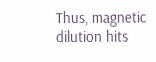Thus, magnetic dilution hits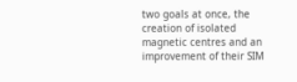two goals at once, the creation of isolated magnetic centres and an improvement of their SIM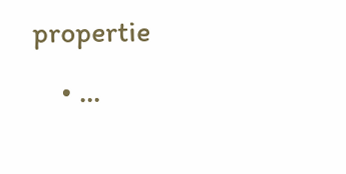propertie
    • …